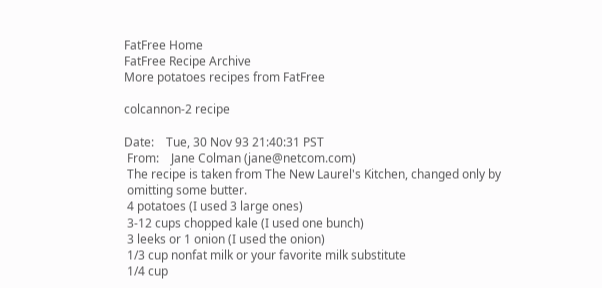FatFree Home
FatFree Recipe Archive
More potatoes recipes from FatFree

colcannon-2 recipe

Date:    Tue, 30 Nov 93 21:40:31 PST
 From:    Jane Colman (jane@netcom.com)
 The recipe is taken from The New Laurel's Kitchen, changed only by
 omitting some butter.
 4 potatoes (I used 3 large ones)
 3-12 cups chopped kale (I used one bunch)
 3 leeks or 1 onion (I used the onion)
 1/3 cup nonfat milk or your favorite milk substitute
 1/4 cup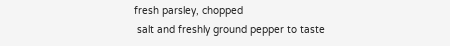fresh parsley, chopped
 salt and freshly ground pepper to taste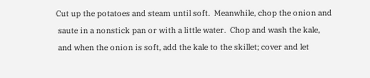Cut up the potatoes and steam until soft.  Meanwhile, chop the onion and
 saute in a nonstick pan or with a little water.  Chop and wash the kale,
 and when the onion is soft, add the kale to the skillet; cover and let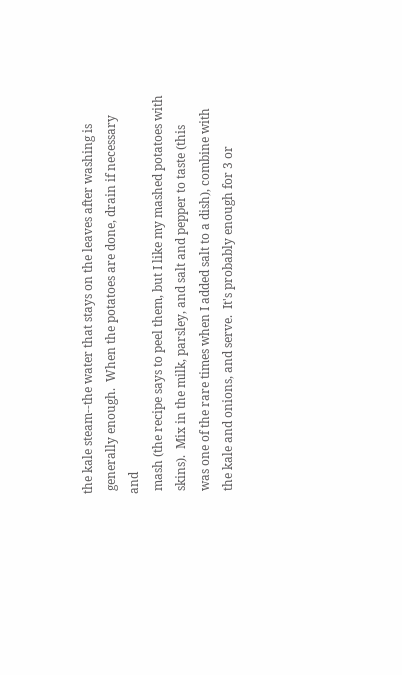the kale steam--the water that stays on the leaves after washing is
 generally enough.  When the potatoes are done, drain if necessary and
 mash (the recipe says to peel them, but I like my mashed potatoes with
 skins).  Mix in the milk, parsley, and salt and pepper to taste (this
 was one of the rare times when I added salt to a dish), combine with
 the kale and onions, and serve.  It's probably enough for 3 or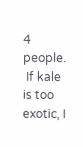4 people.
 If kale is too exotic, I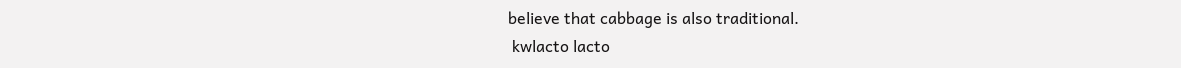believe that cabbage is also traditional.
 kwlacto lacto